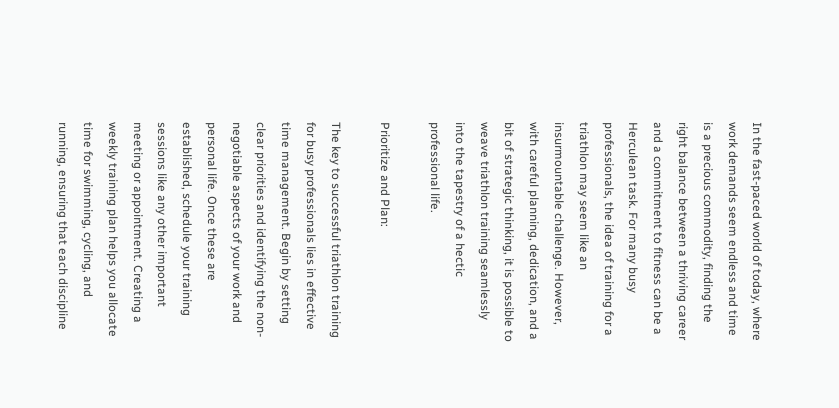In the fast-paced world of today, where work demands seem endless and time is a precious commodity, finding the right balance between a thriving career and a commitment to fitness can be a Herculean task. For many busy professionals, the idea of training for a triathlon may seem like an insurmountable challenge. However, with careful planning, dedication, and a bit of strategic thinking, it is possible to weave triathlon training seamlessly into the tapestry of a hectic professional life.

Prioritize and Plan:

The key to successful triathlon training for busy professionals lies in effective time management. Begin by setting clear priorities and identifying the non-negotiable aspects of your work and personal life. Once these are established, schedule your training sessions like any other important meeting or appointment. Creating a weekly training plan helps you allocate time for swimming, cycling, and running, ensuring that each discipline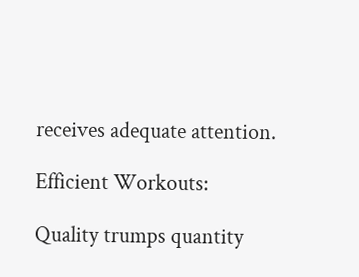receives adequate attention.

Efficient Workouts:

Quality trumps quantity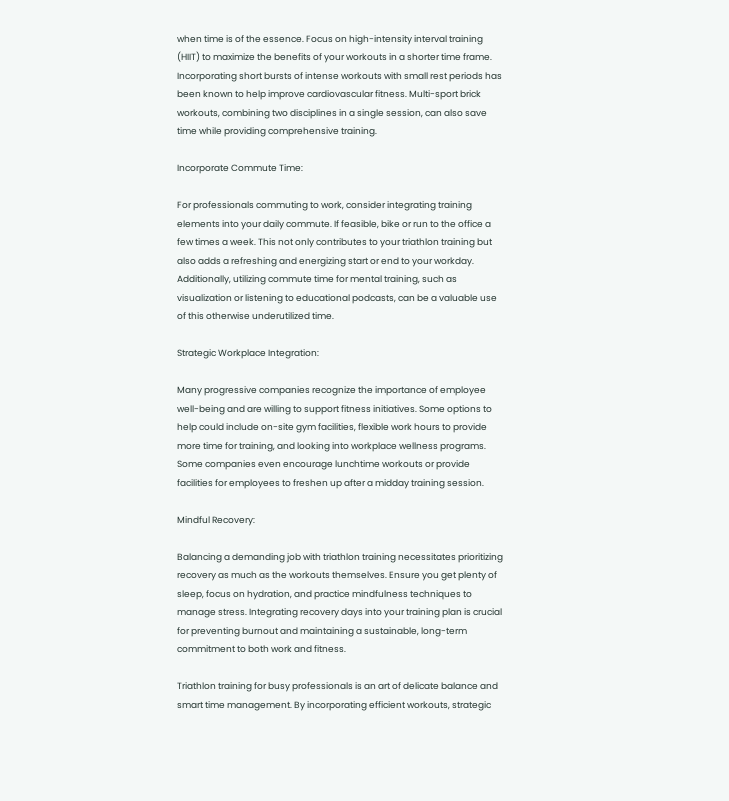when time is of the essence. Focus on high-intensity interval training (HIIT) to maximize the benefits of your workouts in a shorter time frame. Incorporating short bursts of intense workouts with small rest periods has been known to help improve cardiovascular fitness. Multi-sport brick workouts, combining two disciplines in a single session, can also save time while providing comprehensive training.

Incorporate Commute Time:

For professionals commuting to work, consider integrating training elements into your daily commute. If feasible, bike or run to the office a few times a week. This not only contributes to your triathlon training but also adds a refreshing and energizing start or end to your workday. Additionally, utilizing commute time for mental training, such as visualization or listening to educational podcasts, can be a valuable use of this otherwise underutilized time.

Strategic Workplace Integration:

Many progressive companies recognize the importance of employee well-being and are willing to support fitness initiatives. Some options to help could include on-site gym facilities, flexible work hours to provide more time for training, and looking into workplace wellness programs. Some companies even encourage lunchtime workouts or provide facilities for employees to freshen up after a midday training session.

Mindful Recovery:

Balancing a demanding job with triathlon training necessitates prioritizing recovery as much as the workouts themselves. Ensure you get plenty of sleep, focus on hydration, and practice mindfulness techniques to manage stress. Integrating recovery days into your training plan is crucial for preventing burnout and maintaining a sustainable, long-term commitment to both work and fitness.

Triathlon training for busy professionals is an art of delicate balance and smart time management. By incorporating efficient workouts, strategic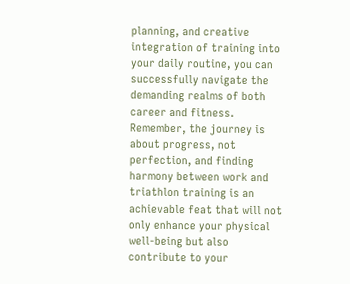planning, and creative integration of training into your daily routine, you can successfully navigate the demanding realms of both career and fitness. Remember, the journey is about progress, not perfection, and finding harmony between work and triathlon training is an achievable feat that will not only enhance your physical well-being but also contribute to your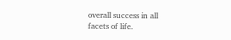overall success in all facets of life.